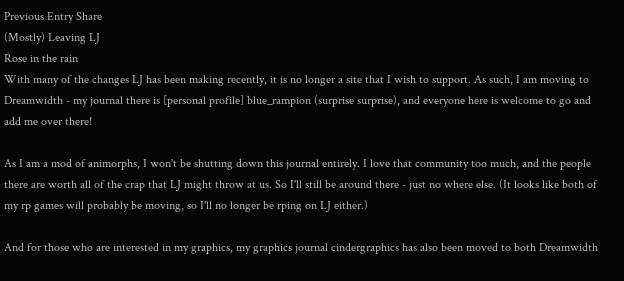Previous Entry Share
(Mostly) Leaving LJ
Rose in the rain
With many of the changes LJ has been making recently, it is no longer a site that I wish to support. As such, I am moving to Dreamwidth - my journal there is [personal profile] blue_rampion (surprise surprise), and everyone here is welcome to go and add me over there!

As I am a mod of animorphs, I won't be shutting down this journal entirely. I love that community too much, and the people there are worth all of the crap that LJ might throw at us. So I'll still be around there - just no where else. (It looks like both of my rp games will probably be moving, so I'll no longer be rping on LJ either.)

And for those who are interested in my graphics, my graphics journal cindergraphics has also been moved to both Dreamwidth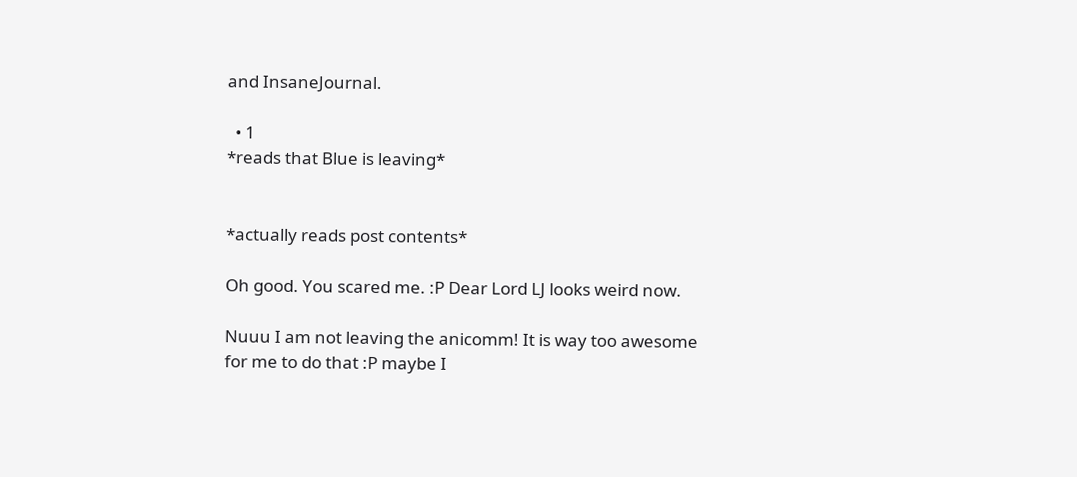and InsaneJournal.

  • 1
*reads that Blue is leaving*


*actually reads post contents*

Oh good. You scared me. :P Dear Lord LJ looks weird now.

Nuuu I am not leaving the anicomm! It is way too awesome for me to do that :P maybe I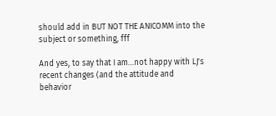should add in BUT NOT THE ANICOMM into the subject or something, fff

And yes, to say that I am...not happy with LJ's recent changes (and the attitude and behavior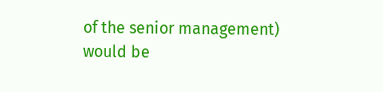of the senior management) would be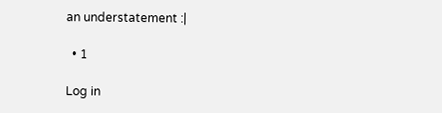an understatement :|

  • 1

Log in